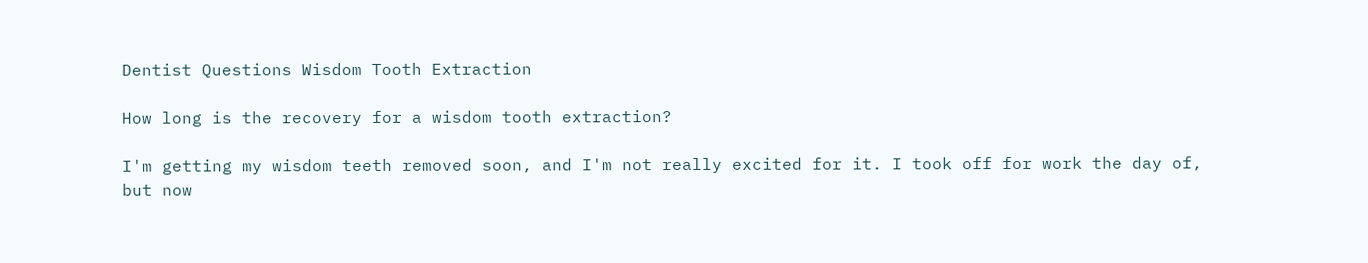Dentist Questions Wisdom Tooth Extraction

How long is the recovery for a wisdom tooth extraction?

I'm getting my wisdom teeth removed soon, and I'm not really excited for it. I took off for work the day of, but now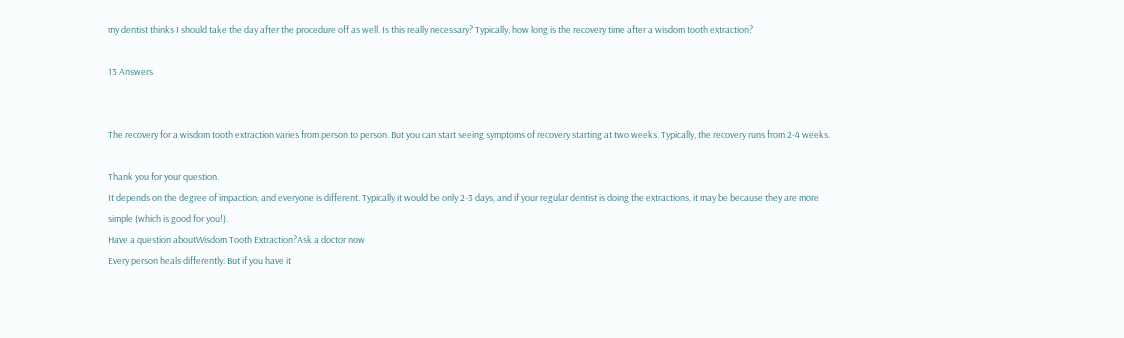my dentist thinks I should take the day after the procedure off as well. Is this really necessary? Typically, how long is the recovery time after a wisdom tooth extraction?

13 Answers


The recovery for a wisdom tooth extraction varies from person to person. But you can start seeing symptoms of recovery starting at two weeks. Typically, the recovery runs from 2-4 weeks.

Thank you for your question.
It depends on the degree of impaction, and everyone is different. Typically it would be only 2-3 days, and if your regular dentist is doing the extractions, it may be because they are more simple (which is good for you!).
Have a question aboutWisdom Tooth Extraction?Ask a doctor now
Every person heals differently. But if you have it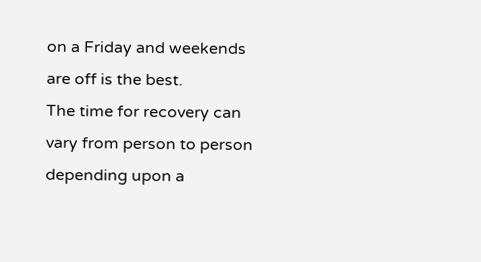on a Friday and weekends are off is the best.
The time for recovery can vary from person to person depending upon a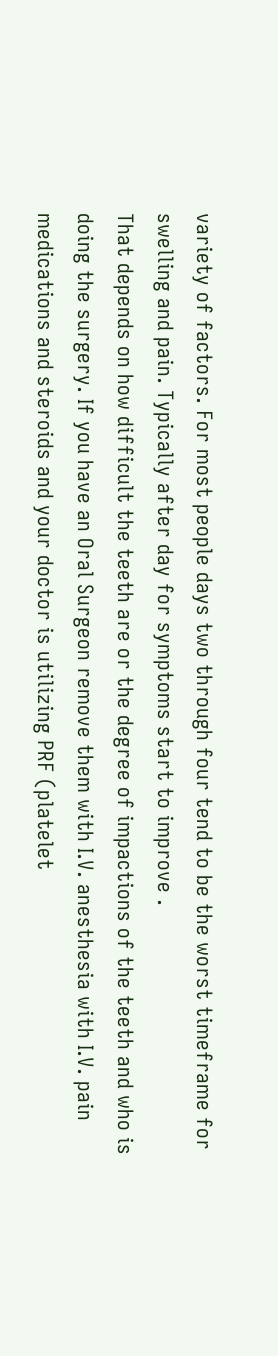variety of factors. For most people days two through four tend to be the worst timeframe for swelling and pain. Typically after day for symptoms start to improve .
That depends on how difficult the teeth are or the degree of impactions of the teeth and who is doing the surgery. If you have an Oral Surgeon remove them with I.V. anesthesia with I.V. pain medications and steroids and your doctor is utilizing PRF (platelet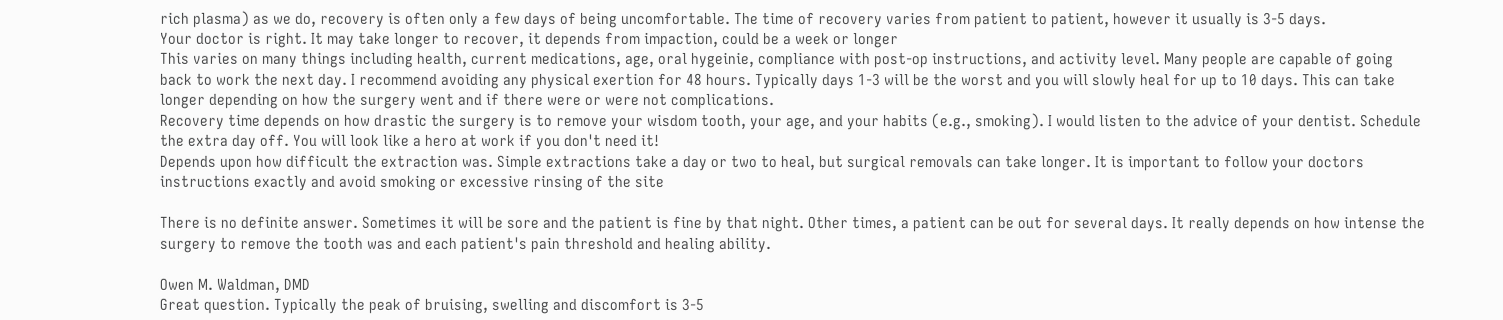rich plasma) as we do, recovery is often only a few days of being uncomfortable. The time of recovery varies from patient to patient, however it usually is 3-5 days.
Your doctor is right. It may take longer to recover, it depends from impaction, could be a week or longer
This varies on many things including health, current medications, age, oral hygeinie, compliance with post-op instructions, and activity level. Many people are capable of going back to work the next day. I recommend avoiding any physical exertion for 48 hours. Typically days 1-3 will be the worst and you will slowly heal for up to 10 days. This can take longer depending on how the surgery went and if there were or were not complications.
Recovery time depends on how drastic the surgery is to remove your wisdom tooth, your age, and your habits (e.g., smoking). I would listen to the advice of your dentist. Schedule the extra day off. You will look like a hero at work if you don't need it!
Depends upon how difficult the extraction was. Simple extractions take a day or two to heal, but surgical removals can take longer. It is important to follow your doctors instructions exactly and avoid smoking or excessive rinsing of the site

There is no definite answer. Sometimes it will be sore and the patient is fine by that night. Other times, a patient can be out for several days. It really depends on how intense the surgery to remove the tooth was and each patient's pain threshold and healing ability.

Owen M. Waldman, DMD
Great question. Typically the peak of bruising, swelling and discomfort is 3-5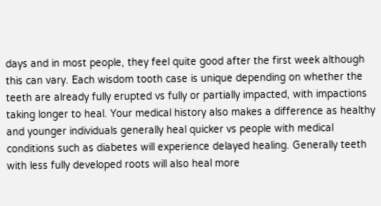days and in most people, they feel quite good after the first week although this can vary. Each wisdom tooth case is unique depending on whether the teeth are already fully erupted vs fully or partially impacted, with impactions taking longer to heal. Your medical history also makes a difference as healthy and younger individuals generally heal quicker vs people with medical conditions such as diabetes will experience delayed healing. Generally teeth with less fully developed roots will also heal more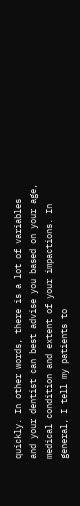quickly. In other words, there is a lot of variables and your dentist can best advise you based on your age, medical condition and extent of your impactions. In general, I tell my patients to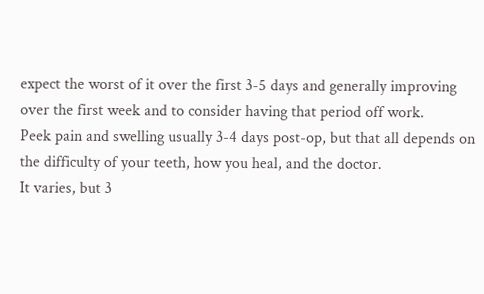expect the worst of it over the first 3-5 days and generally improving over the first week and to consider having that period off work.
Peek pain and swelling usually 3-4 days post-op, but that all depends on the difficulty of your teeth, how you heal, and the doctor.
It varies, but 3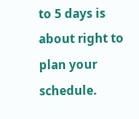to 5 days is about right to plan your schedule.